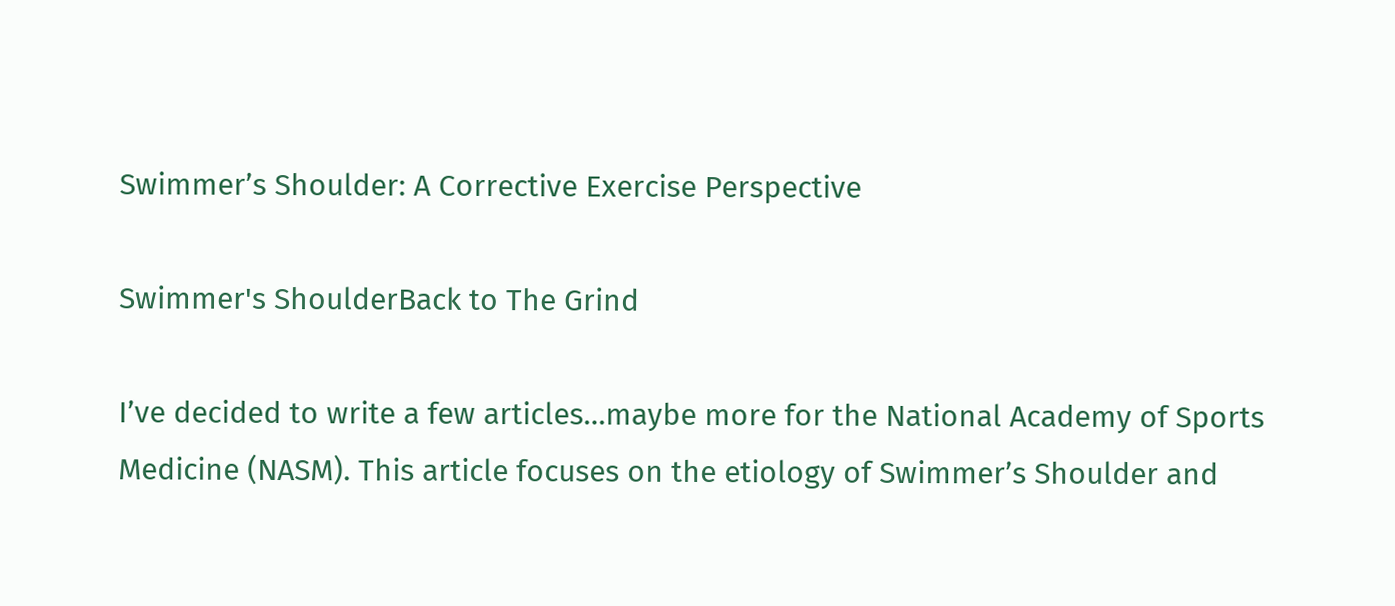Swimmer’s Shoulder: A Corrective Exercise Perspective

Swimmer's ShoulderBack to The Grind

I’ve decided to write a few articles…maybe more for the National Academy of Sports Medicine (NASM). This article focuses on the etiology of Swimmer’s Shoulder and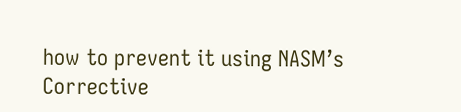how to prevent it using NASM’s Corrective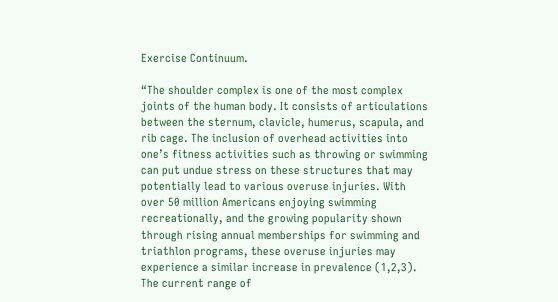Exercise Continuum.

“The shoulder complex is one of the most complex joints of the human body. It consists of articulations between the sternum, clavicle, humerus, scapula, and rib cage. The inclusion of overhead activities into one’s fitness activities such as throwing or swimming can put undue stress on these structures that may potentially lead to various overuse injuries. With over 50 million Americans enjoying swimming recreationally, and the growing popularity shown through rising annual memberships for swimming and triathlon programs, these overuse injuries may experience a similar increase in prevalence (1,2,3). The current range of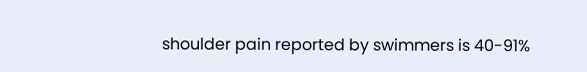shoulder pain reported by swimmers is 40-91%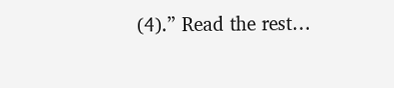(4).” Read the rest…